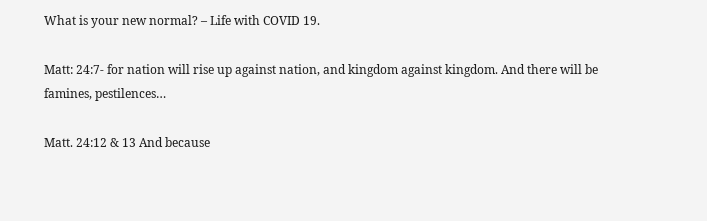What is your new normal? – Life with COVID 19.

Matt: 24:7- for nation will rise up against nation, and kingdom against kingdom. And there will be famines, pestilences…

Matt. 24:12 & 13 And because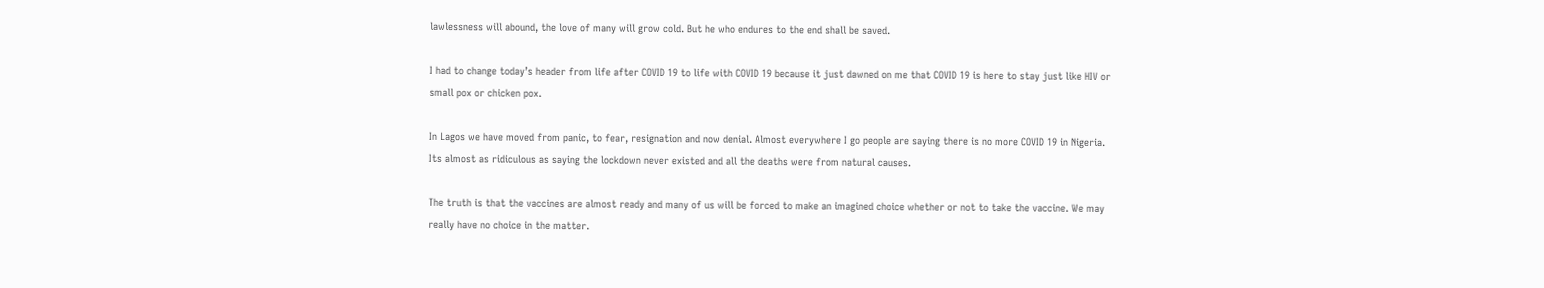lawlessness will abound, the love of many will grow cold. But he who endures to the end shall be saved.

I had to change today’s header from life after COVID 19 to life with COVID 19 because it just dawned on me that COVID 19 is here to stay just like HIV or small pox or chicken pox.

In Lagos we have moved from panic, to fear, resignation and now denial. Almost everywhere I go people are saying there is no more COVID 19 in Nigeria. Its almost as ridiculous as saying the lockdown never existed and all the deaths were from natural causes.

The truth is that the vaccines are almost ready and many of us will be forced to make an imagined choice whether or not to take the vaccine. We may really have no choice in the matter.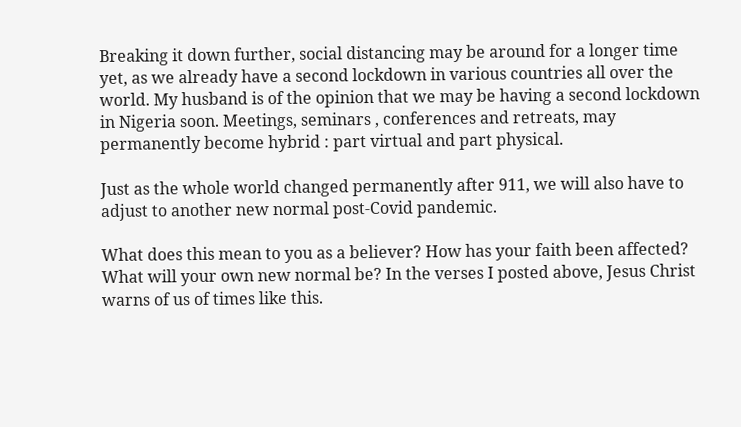Breaking it down further, social distancing may be around for a longer time yet, as we already have a second lockdown in various countries all over the world. My husband is of the opinion that we may be having a second lockdown in Nigeria soon. Meetings, seminars , conferences and retreats, may permanently become hybrid : part virtual and part physical.

Just as the whole world changed permanently after 911, we will also have to adjust to another new normal post-Covid pandemic.

What does this mean to you as a believer? How has your faith been affected? What will your own new normal be? In the verses I posted above, Jesus Christ warns of us of times like this.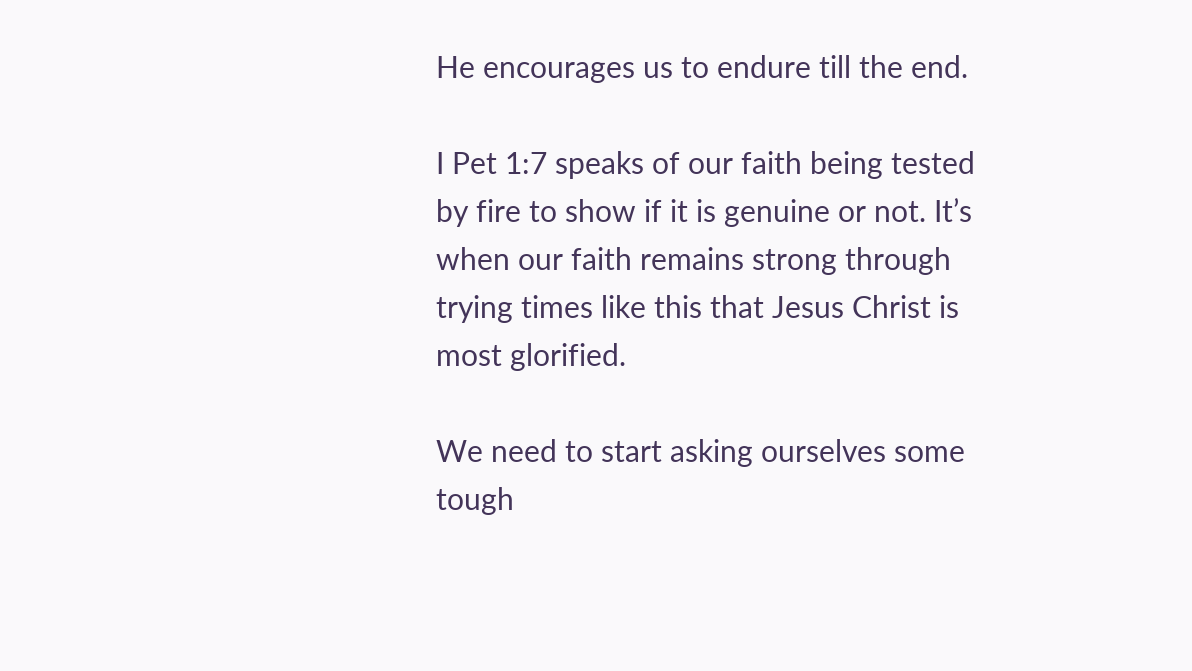He encourages us to endure till the end.

I Pet 1:7 speaks of our faith being tested by fire to show if it is genuine or not. It’s when our faith remains strong through trying times like this that Jesus Christ is most glorified.

We need to start asking ourselves some tough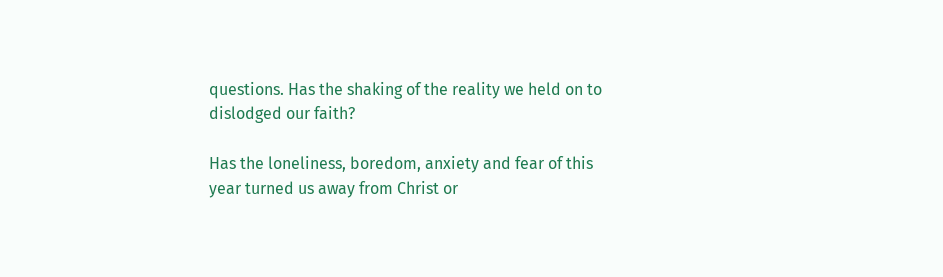questions. Has the shaking of the reality we held on to dislodged our faith?

Has the loneliness, boredom, anxiety and fear of this year turned us away from Christ or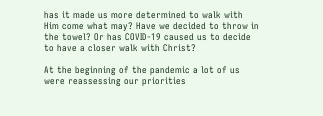has it made us more determined to walk with Him come what may? Have we decided to throw in the towel? Or has COVID-19 caused us to decide to have a closer walk with Christ?

At the beginning of the pandemic a lot of us were reassessing our priorities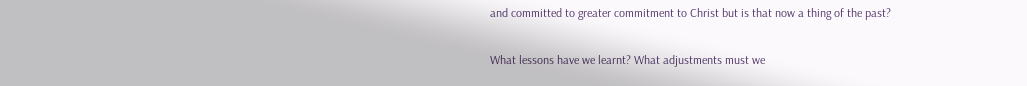and committed to greater commitment to Christ but is that now a thing of the past?

What lessons have we learnt? What adjustments must we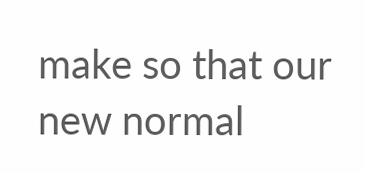make so that our new normal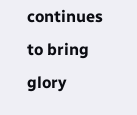continues to bring glory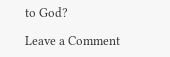to God?

Leave a Comment